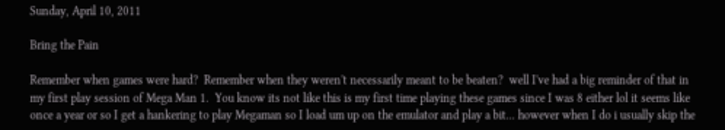Sunday, April 10, 2011

Bring the Pain

Remember when games were hard?  Remember when they weren't necessarily meant to be beaten?  well I've had a big reminder of that in my first play session of Mega Man 1.  You know its not like this is my first time playing these games since I was 8 either lol it seems like once a year or so I get a hankering to play Megaman so I load um up on the emulator and play a bit... however when I do i usually skip the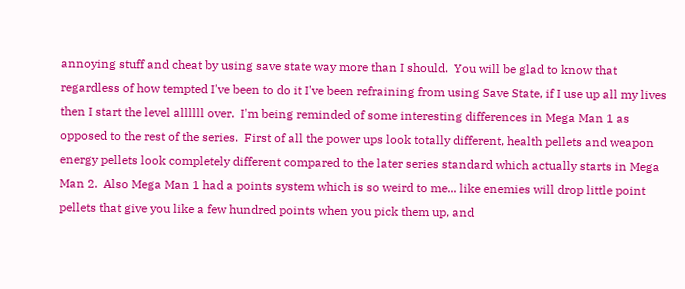annoying stuff and cheat by using save state way more than I should.  You will be glad to know that regardless of how tempted I've been to do it I've been refraining from using Save State, if I use up all my lives then I start the level allllll over.  I'm being reminded of some interesting differences in Mega Man 1 as opposed to the rest of the series.  First of all the power ups look totally different, health pellets and weapon energy pellets look completely different compared to the later series standard which actually starts in Mega Man 2.  Also Mega Man 1 had a points system which is so weird to me... like enemies will drop little point pellets that give you like a few hundred points when you pick them up, and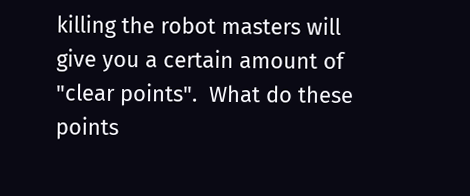killing the robot masters will give you a certain amount of "clear points".  What do these points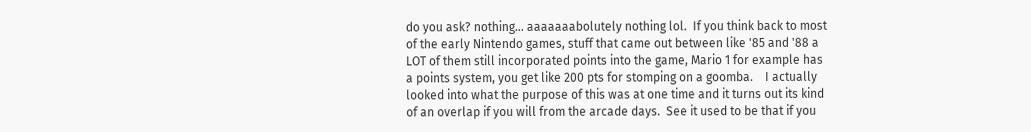do you ask? nothing... aaaaaaabolutely nothing lol.  If you think back to most of the early Nintendo games, stuff that came out between like '85 and '88 a LOT of them still incorporated points into the game, Mario 1 for example has a points system, you get like 200 pts for stomping on a goomba.    I actually looked into what the purpose of this was at one time and it turns out its kind of an overlap if you will from the arcade days.  See it used to be that if you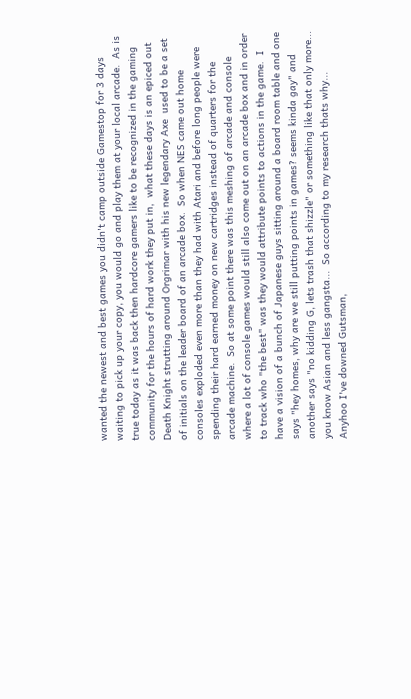wanted the newest and best games you didn't camp outside Gamestop for 3 days waiting to pick up your copy, you would go and play them at your local arcade.  As is true today as it was back then hardcore gamers like to be recognized in the gaming community for the hours of hard work they put in,  what these days is an epiced out Death Knight strutting around Orgrimar with his new legendary Axe  used to be a set of initials on the leader board of an arcade box.  So when NES came out home consoles exploded even more than they had with Atari and before long people were spending their hard earned money on new cartridges instead of quarters for the arcade machine.  So at some point there was this meshing of arcade and console where a lot of console games would still also come out on an arcade box and in order to track who "the best" was they would attribute points to actions in the game.  I have a vision of a bunch of Japanese guys sitting around a board room table and one says "hey homes, why are we still putting points in games? seems kinda gay" and another says "no kidding G, lets trash that shizzle" or something like that only more... you know Asian and less gangsta...  So according to my research thats why...  Anyhoo I've downed Gutsman,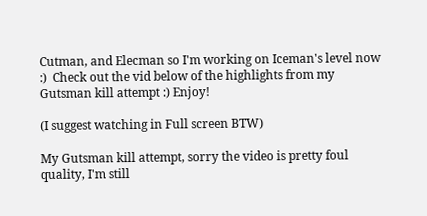Cutman, and Elecman so I'm working on Iceman's level now :)  Check out the vid below of the highlights from my Gutsman kill attempt :) Enjoy!

(I suggest watching in Full screen BTW)

My Gutsman kill attempt, sorry the video is pretty foul quality, I'm still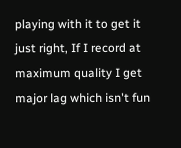playing with it to get it just right, If I record at maximum quality I get major lag which isn't fun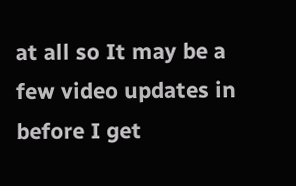at all so It may be a few video updates in before I get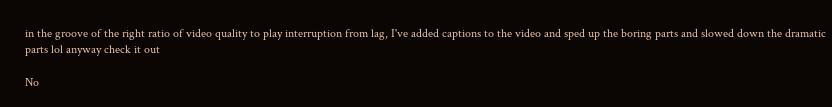in the groove of the right ratio of video quality to play interruption from lag, I've added captions to the video and sped up the boring parts and slowed down the dramatic parts lol anyway check it out

No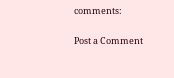comments:

Post a Comment